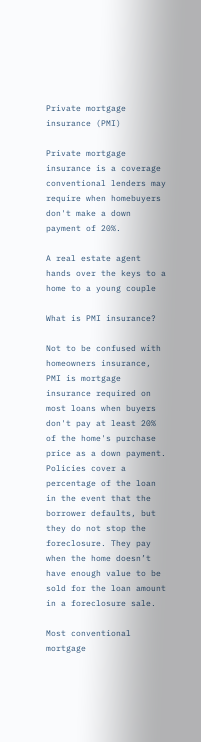Private mortgage insurance (PMI)

Private mortgage insurance is a coverage conventional lenders may require when homebuyers don't make a down payment of 20%.

A real estate agent hands over the keys to a home to a young couple

What is PMI insurance?

Not to be confused with homeowners insurance, PMI is mortgage insurance required on most loans when buyers don't pay at least 20% of the home's purchase price as a down payment. Policies cover a percentage of the loan in the event that the borrower defaults, but they do not stop the foreclosure. They pay when the home doesn’t have enough value to be sold for the loan amount in a foreclosure sale.

Most conventional mortgage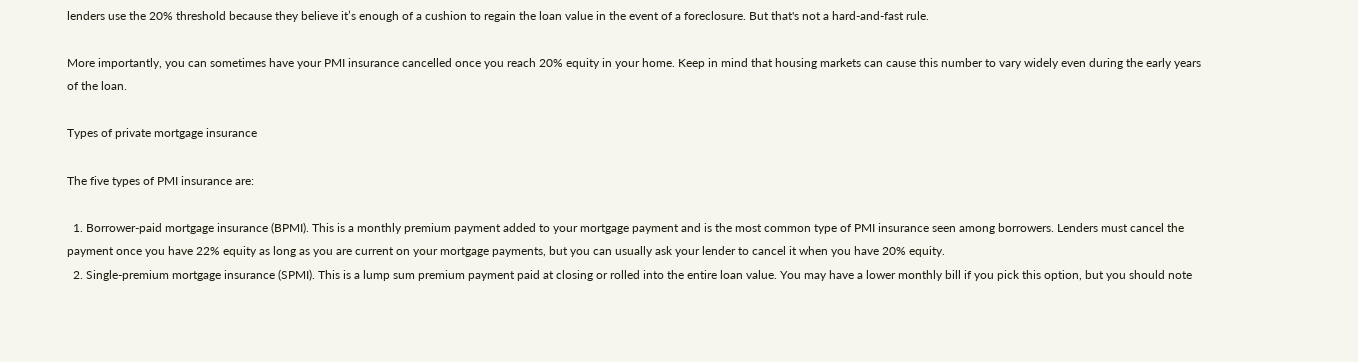lenders use the 20% threshold because they believe it’s enough of a cushion to regain the loan value in the event of a foreclosure. But that's not a hard-and-fast rule.

More importantly, you can sometimes have your PMI insurance cancelled once you reach 20% equity in your home. Keep in mind that housing markets can cause this number to vary widely even during the early years of the loan.

Types of private mortgage insurance

The five types of PMI insurance are:

  1. Borrower-paid mortgage insurance (BPMI). This is a monthly premium payment added to your mortgage payment and is the most common type of PMI insurance seen among borrowers. Lenders must cancel the payment once you have 22% equity as long as you are current on your mortgage payments, but you can usually ask your lender to cancel it when you have 20% equity.
  2. Single-premium mortgage insurance (SPMI). This is a lump sum premium payment paid at closing or rolled into the entire loan value. You may have a lower monthly bill if you pick this option, but you should note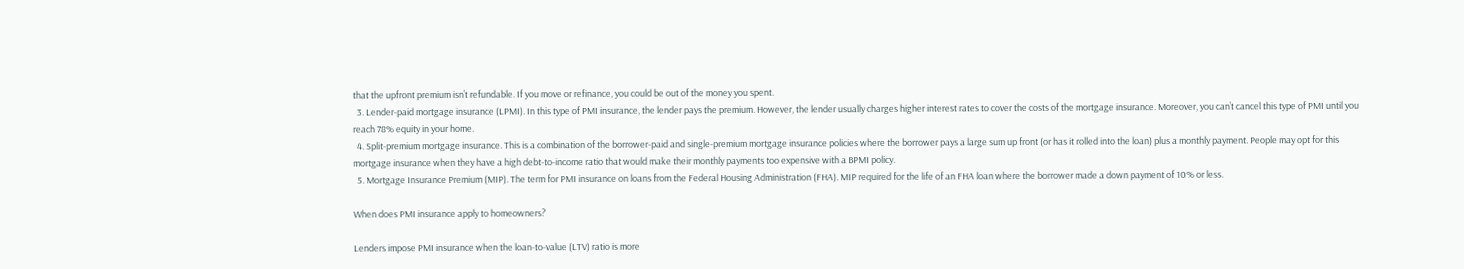that the upfront premium isn’t refundable. If you move or refinance, you could be out of the money you spent.
  3. Lender-paid mortgage insurance (LPMI). In this type of PMI insurance, the lender pays the premium. However, the lender usually charges higher interest rates to cover the costs of the mortgage insurance. Moreover, you can’t cancel this type of PMI until you reach 78% equity in your home.
  4. Split-premium mortgage insurance. This is a combination of the borrower-paid and single-premium mortgage insurance policies where the borrower pays a large sum up front (or has it rolled into the loan) plus a monthly payment. People may opt for this mortgage insurance when they have a high debt-to-income ratio that would make their monthly payments too expensive with a BPMI policy.
  5. Mortgage Insurance Premium (MIP). The term for PMI insurance on loans from the Federal Housing Administration (FHA). MIP required for the life of an FHA loan where the borrower made a down payment of 10% or less.

When does PMI insurance apply to homeowners?

Lenders impose PMI insurance when the loan-to-value (LTV) ratio is more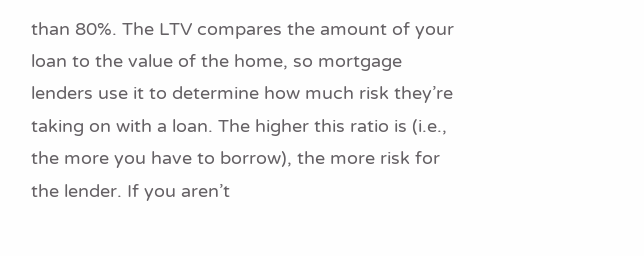than 80%. The LTV compares the amount of your loan to the value of the home, so mortgage lenders use it to determine how much risk they’re taking on with a loan. The higher this ratio is (i.e., the more you have to borrow), the more risk for the lender. If you aren’t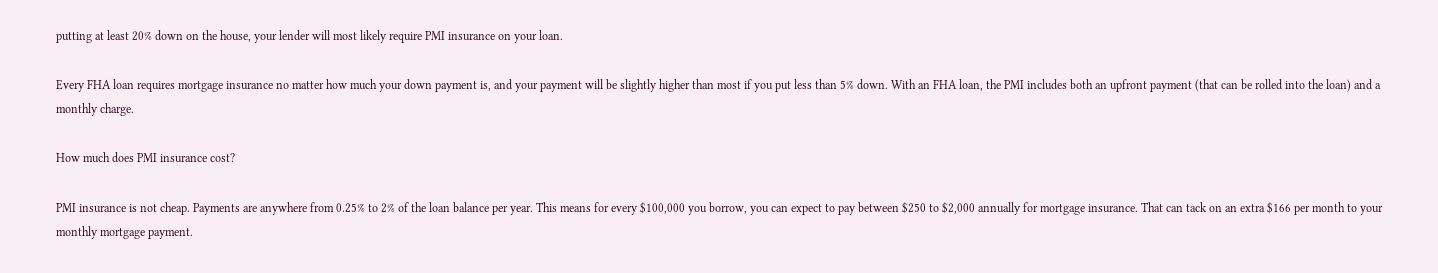putting at least 20% down on the house, your lender will most likely require PMI insurance on your loan.

Every FHA loan requires mortgage insurance no matter how much your down payment is, and your payment will be slightly higher than most if you put less than 5% down. With an FHA loan, the PMI includes both an upfront payment (that can be rolled into the loan) and a monthly charge.

How much does PMI insurance cost?

PMI insurance is not cheap. Payments are anywhere from 0.25% to 2% of the loan balance per year. This means for every $100,000 you borrow, you can expect to pay between $250 to $2,000 annually for mortgage insurance. That can tack on an extra $166 per month to your monthly mortgage payment.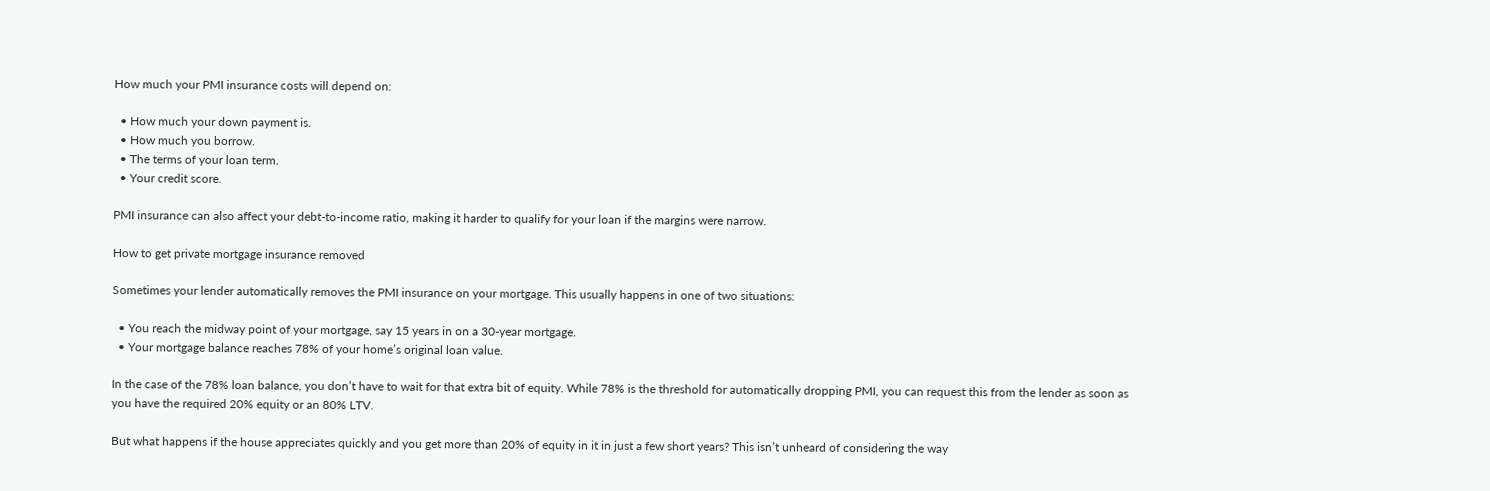How much your PMI insurance costs will depend on:

  • How much your down payment is.
  • How much you borrow.
  • The terms of your loan term.
  • Your credit score.

PMI insurance can also affect your debt-to-income ratio, making it harder to qualify for your loan if the margins were narrow.

How to get private mortgage insurance removed

Sometimes your lender automatically removes the PMI insurance on your mortgage. This usually happens in one of two situations:

  • You reach the midway point of your mortgage, say 15 years in on a 30-year mortgage.
  • Your mortgage balance reaches 78% of your home’s original loan value.

In the case of the 78% loan balance, you don’t have to wait for that extra bit of equity. While 78% is the threshold for automatically dropping PMI, you can request this from the lender as soon as you have the required 20% equity or an 80% LTV.

But what happens if the house appreciates quickly and you get more than 20% of equity in it in just a few short years? This isn’t unheard of considering the way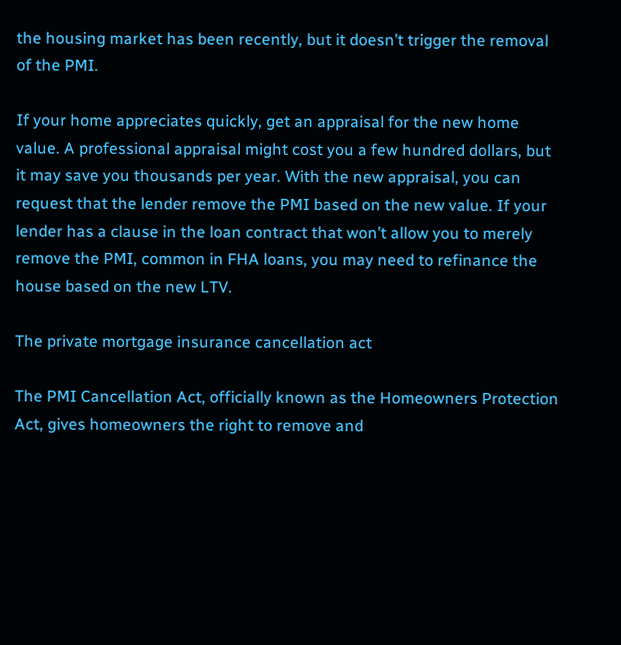the housing market has been recently, but it doesn’t trigger the removal of the PMI.

If your home appreciates quickly, get an appraisal for the new home value. A professional appraisal might cost you a few hundred dollars, but it may save you thousands per year. With the new appraisal, you can request that the lender remove the PMI based on the new value. If your lender has a clause in the loan contract that won’t allow you to merely remove the PMI, common in FHA loans, you may need to refinance the house based on the new LTV.

The private mortgage insurance cancellation act

The PMI Cancellation Act, officially known as the Homeowners Protection Act, gives homeowners the right to remove and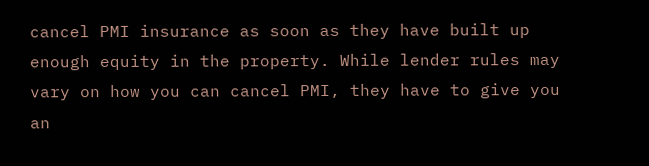cancel PMI insurance as soon as they have built up enough equity in the property. While lender rules may vary on how you can cancel PMI, they have to give you an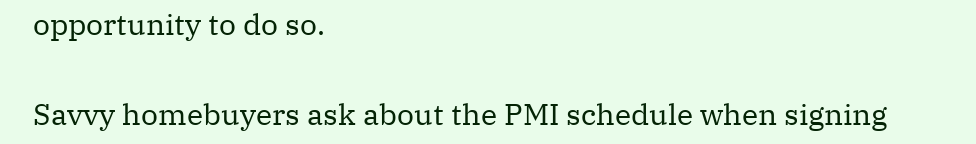opportunity to do so.

Savvy homebuyers ask about the PMI schedule when signing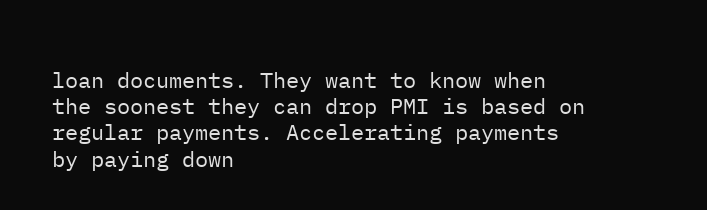loan documents. They want to know when the soonest they can drop PMI is based on regular payments. Accelerating payments by paying down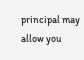principal may allow you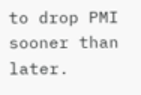to drop PMI sooner than later.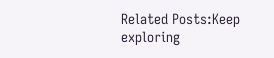Related Posts:Keep exploring